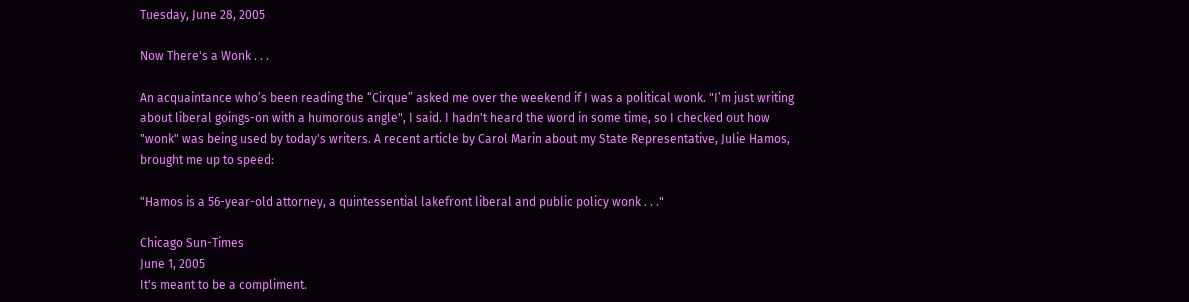Tuesday, June 28, 2005

Now There's a Wonk . . .

An acquaintance who’s been reading the “Cirque” asked me over the weekend if I was a political wonk. "I’m just writing about liberal goings-on with a humorous angle", I said. I hadn't heard the word in some time, so I checked out how "wonk" was being used by today's writers. A recent article by Carol Marin about my State Representative, Julie Hamos, brought me up to speed:

"Hamos is a 56-year-old attorney, a quintessential lakefront liberal and public policy wonk . . ."

Chicago Sun-Times
June 1, 2005
It's meant to be a compliment.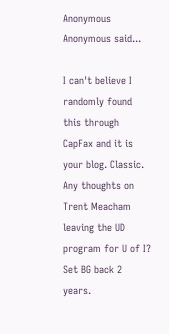Anonymous Anonymous said...

I can't believe I randomly found this through CapFax and it is your blog. Classic. Any thoughts on Trent Meacham leaving the UD program for U of I? Set BG back 2 years.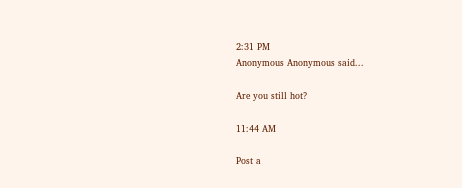2:31 PM
Anonymous Anonymous said...

Are you still hot?

11:44 AM

Post a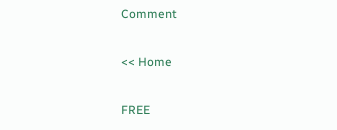Comment

<< Home

FREE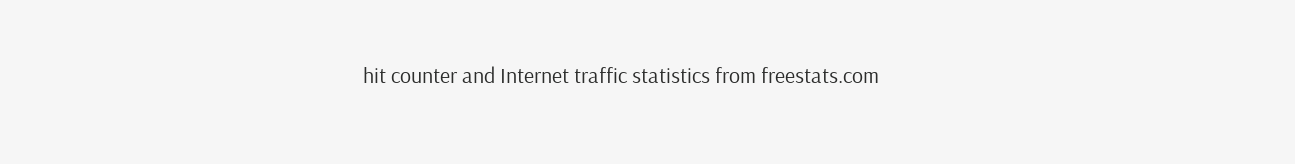hit counter and Internet traffic statistics from freestats.com